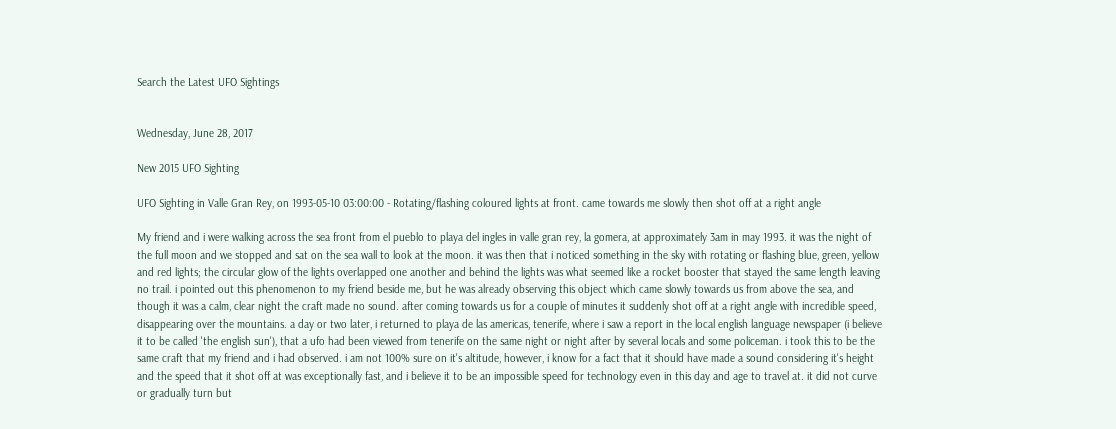Search the Latest UFO Sightings


Wednesday, June 28, 2017

New 2015 UFO Sighting

UFO Sighting in Valle Gran Rey, on 1993-05-10 03:00:00 - Rotating/flashing coloured lights at front. came towards me slowly then shot off at a right angle

My friend and i were walking across the sea front from el pueblo to playa del ingles in valle gran rey, la gomera, at approximately 3am in may 1993. it was the night of the full moon and we stopped and sat on the sea wall to look at the moon. it was then that i noticed something in the sky with rotating or flashing blue, green, yellow and red lights; the circular glow of the lights overlapped one another and behind the lights was what seemed like a rocket booster that stayed the same length leaving no trail. i pointed out this phenomenon to my friend beside me, but he was already observing this object which came slowly towards us from above the sea, and though it was a calm, clear night the craft made no sound. after coming towards us for a couple of minutes it suddenly shot off at a right angle with incredible speed, disappearing over the mountains. a day or two later, i returned to playa de las americas, tenerife, where i saw a report in the local english language newspaper (i believe it to be called 'the english sun'), that a ufo had been viewed from tenerife on the same night or night after by several locals and some policeman. i took this to be the same craft that my friend and i had observed. i am not 100% sure on it's altitude, however, i know for a fact that it should have made a sound considering it's height and the speed that it shot off at was exceptionally fast, and i believe it to be an impossible speed for technology even in this day and age to travel at. it did not curve or gradually turn but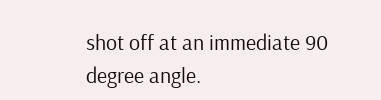shot off at an immediate 90 degree angle.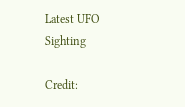Latest UFO Sighting

Credit: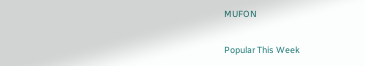MUFON

Popular This Week